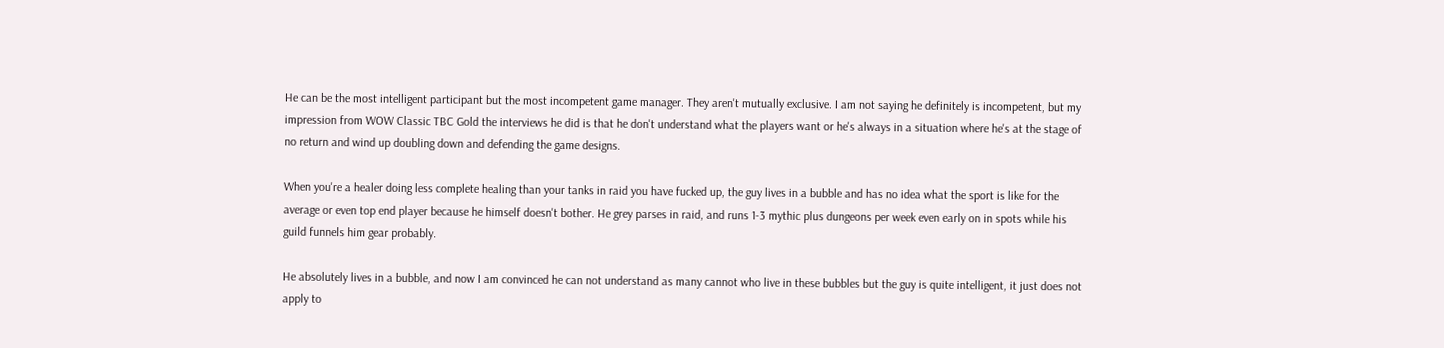He can be the most intelligent participant but the most incompetent game manager. They aren't mutually exclusive. I am not saying he definitely is incompetent, but my impression from WOW Classic TBC Gold the interviews he did is that he don't understand what the players want or he's always in a situation where he's at the stage of no return and wind up doubling down and defending the game designs.

When you're a healer doing less complete healing than your tanks in raid you have fucked up, the guy lives in a bubble and has no idea what the sport is like for the average or even top end player because he himself doesn't bother. He grey parses in raid, and runs 1-3 mythic plus dungeons per week even early on in spots while his guild funnels him gear probably.

He absolutely lives in a bubble, and now I am convinced he can not understand as many cannot who live in these bubbles but the guy is quite intelligent, it just does not apply to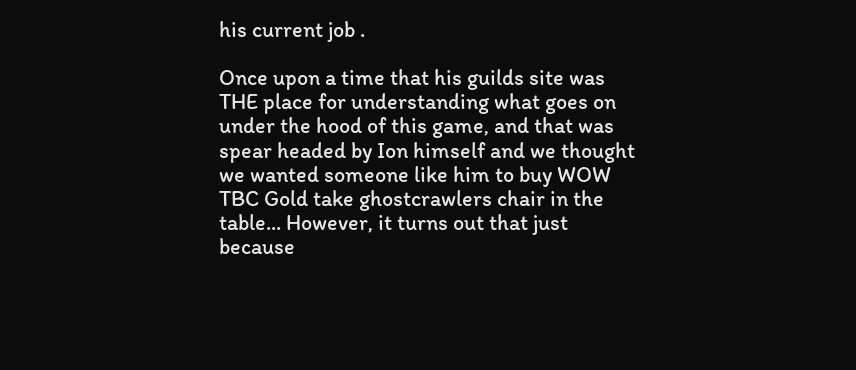his current job .

Once upon a time that his guilds site was THE place for understanding what goes on under the hood of this game, and that was spear headed by Ion himself and we thought we wanted someone like him to buy WOW TBC Gold take ghostcrawlers chair in the table... However, it turns out that just because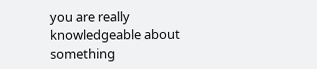you are really knowledgeable about something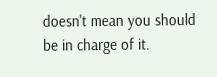doesn't mean you should be in charge of it.